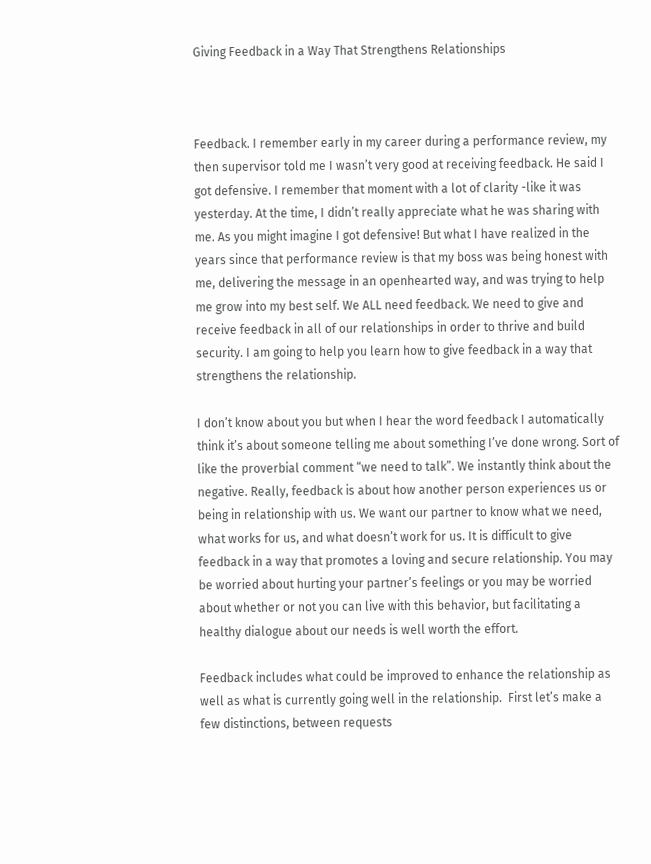Giving Feedback in a Way That Strengthens Relationships



Feedback. I remember early in my career during a performance review, my then supervisor told me I wasn’t very good at receiving feedback. He said I got defensive. I remember that moment with a lot of clarity -like it was yesterday. At the time, I didn’t really appreciate what he was sharing with me. As you might imagine I got defensive! But what I have realized in the years since that performance review is that my boss was being honest with me, delivering the message in an openhearted way, and was trying to help me grow into my best self. We ALL need feedback. We need to give and receive feedback in all of our relationships in order to thrive and build security. I am going to help you learn how to give feedback in a way that strengthens the relationship.

I don’t know about you but when I hear the word feedback I automatically think it’s about someone telling me about something I’ve done wrong. Sort of like the proverbial comment “we need to talk”. We instantly think about the negative. Really, feedback is about how another person experiences us or being in relationship with us. We want our partner to know what we need, what works for us, and what doesn’t work for us. It is difficult to give feedback in a way that promotes a loving and secure relationship. You may be worried about hurting your partner’s feelings or you may be worried about whether or not you can live with this behavior, but facilitating a healthy dialogue about our needs is well worth the effort.

Feedback includes what could be improved to enhance the relationship as well as what is currently going well in the relationship.  First let’s make a few distinctions, between requests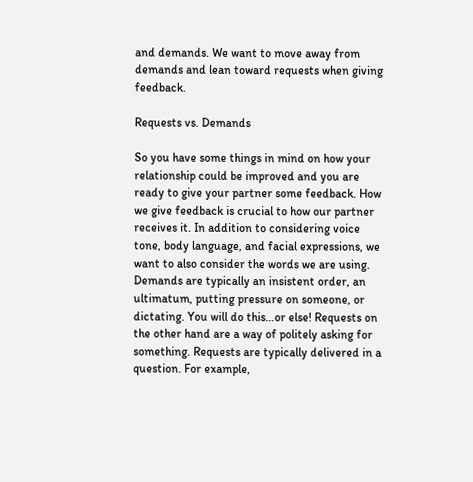and demands. We want to move away from demands and lean toward requests when giving feedback.

Requests vs. Demands

So you have some things in mind on how your relationship could be improved and you are ready to give your partner some feedback. How we give feedback is crucial to how our partner receives it. In addition to considering voice tone, body language, and facial expressions, we want to also consider the words we are using. Demands are typically an insistent order, an ultimatum, putting pressure on someone, or dictating. You will do this…or else! Requests on the other hand are a way of politely asking for something. Requests are typically delivered in a question. For example,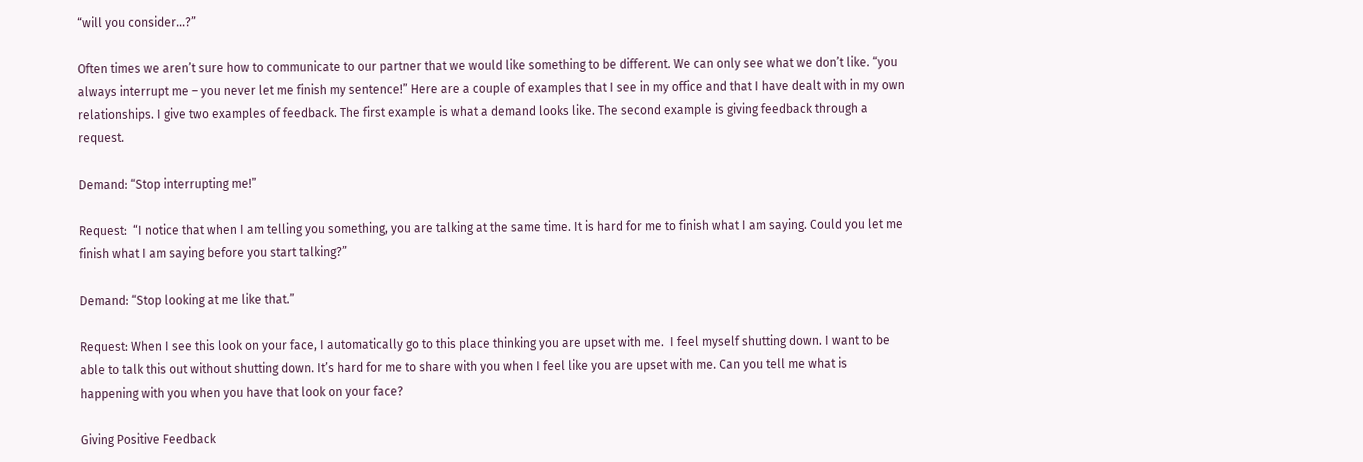“will you consider…?”

Often times we aren’t sure how to communicate to our partner that we would like something to be different. We can only see what we don’t like. “you always interrupt me – you never let me finish my sentence!” Here are a couple of examples that I see in my office and that I have dealt with in my own relationships. I give two examples of feedback. The first example is what a demand looks like. The second example is giving feedback through a request.

Demand: “Stop interrupting me!”

Request:  “I notice that when I am telling you something, you are talking at the same time. It is hard for me to finish what I am saying. Could you let me finish what I am saying before you start talking?”

Demand: “Stop looking at me like that.”

Request: When I see this look on your face, I automatically go to this place thinking you are upset with me.  I feel myself shutting down. I want to be able to talk this out without shutting down. It’s hard for me to share with you when I feel like you are upset with me. Can you tell me what is happening with you when you have that look on your face?

Giving Positive Feedback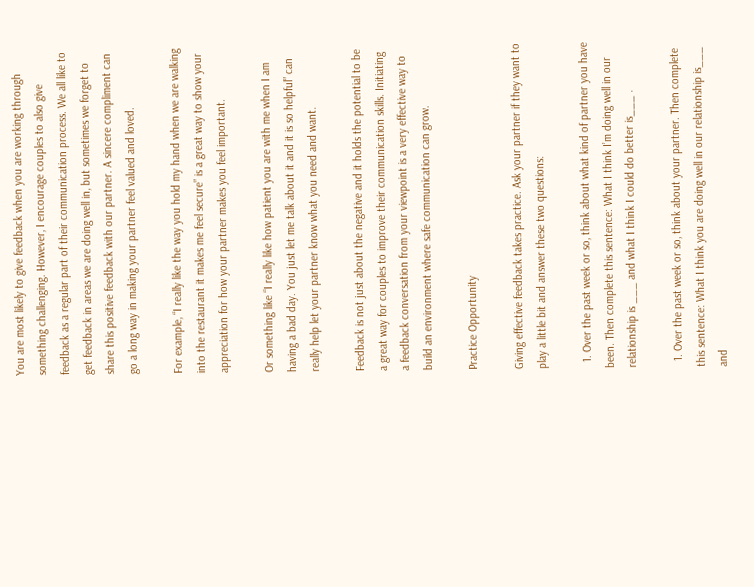You are most likely to give feedback when you are working through something challenging. However, I encourage couples to also give feedback as a regular part of their communication process. We all like to get feedback in areas we are doing well in, but sometimes we forget to share this positive feedback with our partner. A sincere compliment can go a long way in making your partner feel valued and loved.

For example, “I really like the way you hold my hand when we are walking into the restaurant it makes me feel secure” is a great way to show your appreciation for how your partner makes you feel important.

Or something like “I really like how patient you are with me when I am having a bad day. You just let me talk about it and it is so helpful” can really help let your partner know what you need and want.

Feedback is not just about the negative and it holds the potential to be a great way for couples to improve their communication skills. Initiating a feedback conversation from your viewpoint is a very effective way to build an environment where safe communication can grow.

Practice Opportunity

Giving effective feedback takes practice. Ask your partner if they want to play a little bit and answer these two questions:

  1. Over the past week or so, think about what kind of partner you have been. Then complete this sentence: What I think I’m doing well in our relationship is ___ and what I think I could do better is___ .

  1. Over the past week or so, think about your partner. Then complete this sentence: What I think you are doing well in our relationship is___ and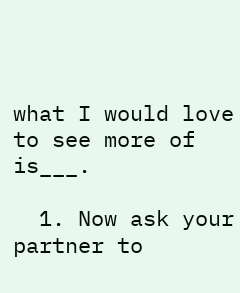what I would love to see more of is___.

  1. Now ask your partner to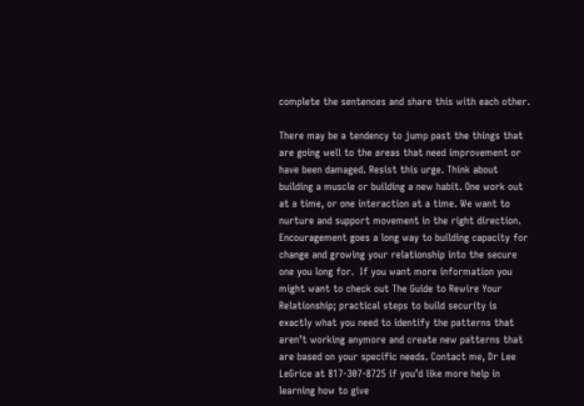complete the sentences and share this with each other.

There may be a tendency to jump past the things that are going well to the areas that need improvement or have been damaged. Resist this urge. Think about building a muscle or building a new habit. One work out at a time, or one interaction at a time. We want to nurture and support movement in the right direction. Encouragement goes a long way to building capacity for change and growing your relationship into the secure one you long for.  If you want more information you might want to check out The Guide to Rewire Your Relationship; practical steps to build security is exactly what you need to identify the patterns that aren’t working anymore and create new patterns that are based on your specific needs. Contact me, Dr Lee LeGrice at 817-307-8725 if you’d like more help in learning how to give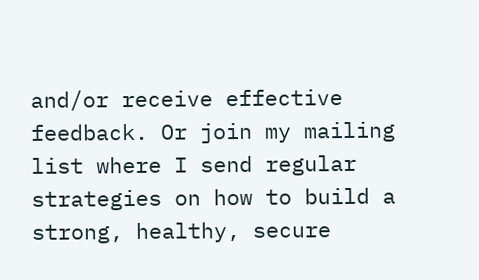and/or receive effective feedback. Or join my mailing list where I send regular strategies on how to build a strong, healthy, secure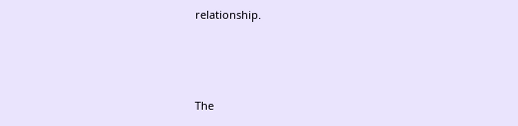relationship.



The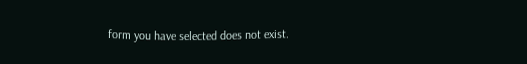form you have selected does not exist.